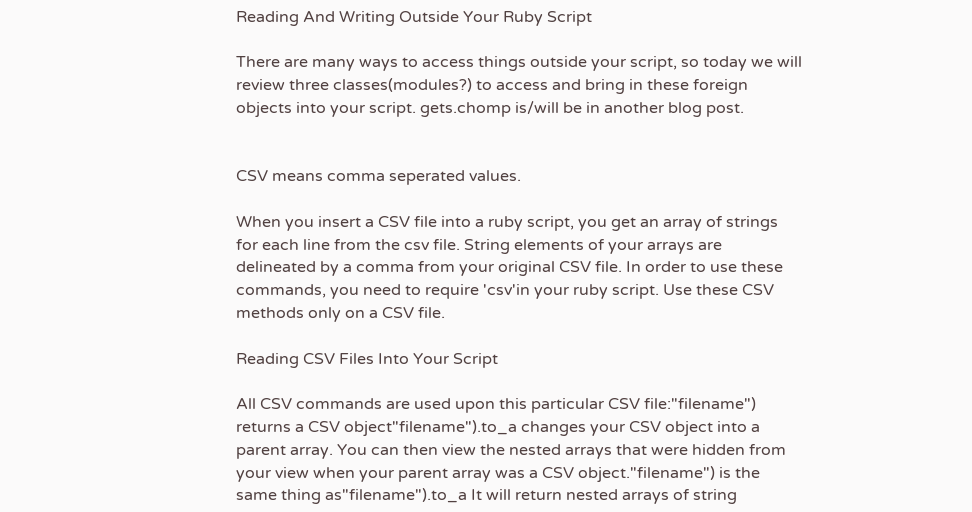Reading And Writing Outside Your Ruby Script

There are many ways to access things outside your script, so today we will review three classes(modules?) to access and bring in these foreign objects into your script. gets.chomp is/will be in another blog post.


CSV means comma seperated values.

When you insert a CSV file into a ruby script, you get an array of strings for each line from the csv file. String elements of your arrays are delineated by a comma from your original CSV file. In order to use these commands, you need to require 'csv'in your ruby script. Use these CSV methods only on a CSV file.

Reading CSV Files Into Your Script

All CSV commands are used upon this particular CSV file:"filename") returns a CSV object"filename").to_a changes your CSV object into a parent array. You can then view the nested arrays that were hidden from your view when your parent array was a CSV object."filename") is the same thing as"filename").to_a It will return nested arrays of string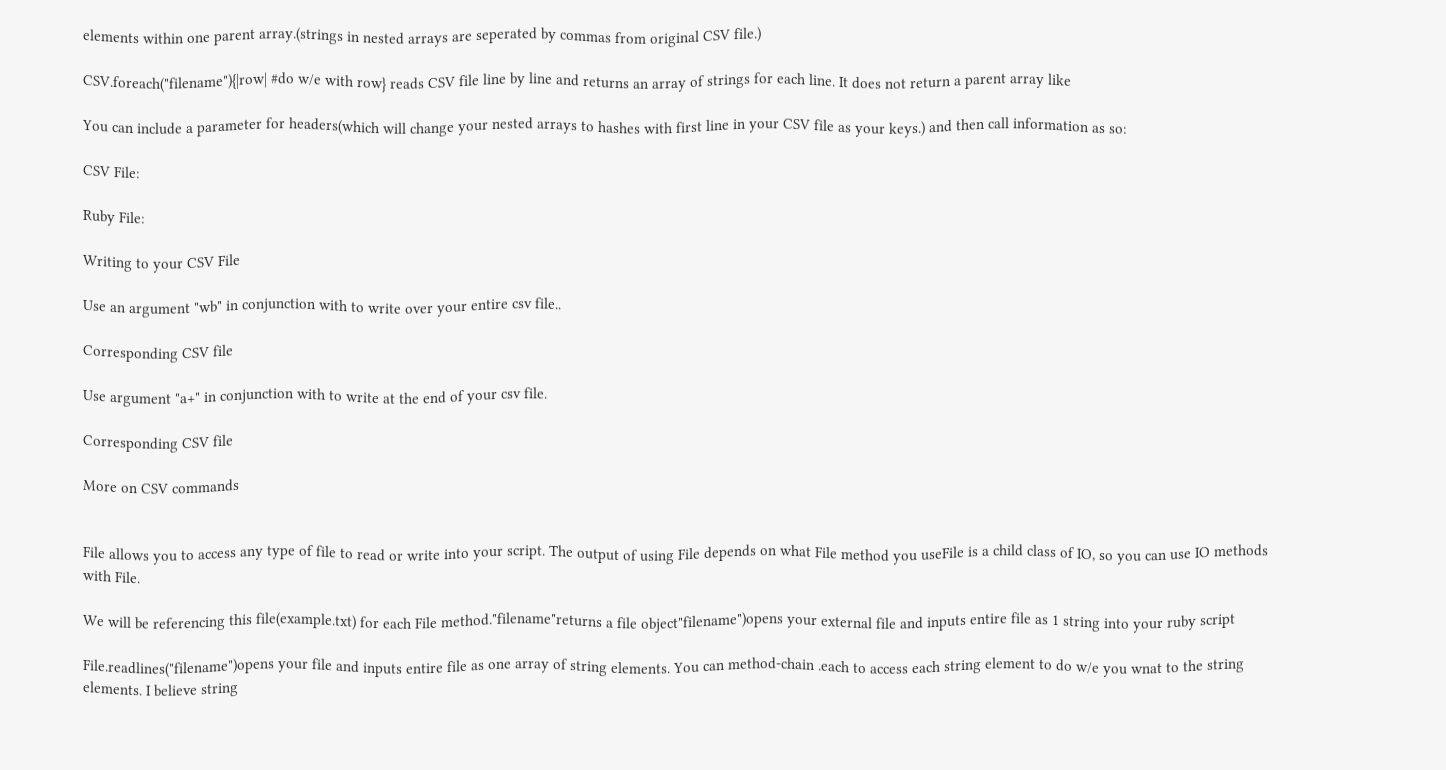elements within one parent array.(strings in nested arrays are seperated by commas from original CSV file.)

CSV.foreach("filename"){|row| #do w/e with row} reads CSV file line by line and returns an array of strings for each line. It does not return a parent array like

You can include a parameter for headers(which will change your nested arrays to hashes with first line in your CSV file as your keys.) and then call information as so:

CSV File:

Ruby File:

Writing to your CSV File

Use an argument "wb" in conjunction with to write over your entire csv file..

Corresponding CSV file

Use argument "a+" in conjunction with to write at the end of your csv file.

Corresponding CSV file

More on CSV commands


File allows you to access any type of file to read or write into your script. The output of using File depends on what File method you useFile is a child class of IO, so you can use IO methods with File.

We will be referencing this file(example.txt) for each File method."filename"returns a file object"filename")opens your external file and inputs entire file as 1 string into your ruby script

File.readlines("filename")opens your file and inputs entire file as one array of string elements. You can method-chain .each to access each string element to do w/e you wnat to the string elements. I believe string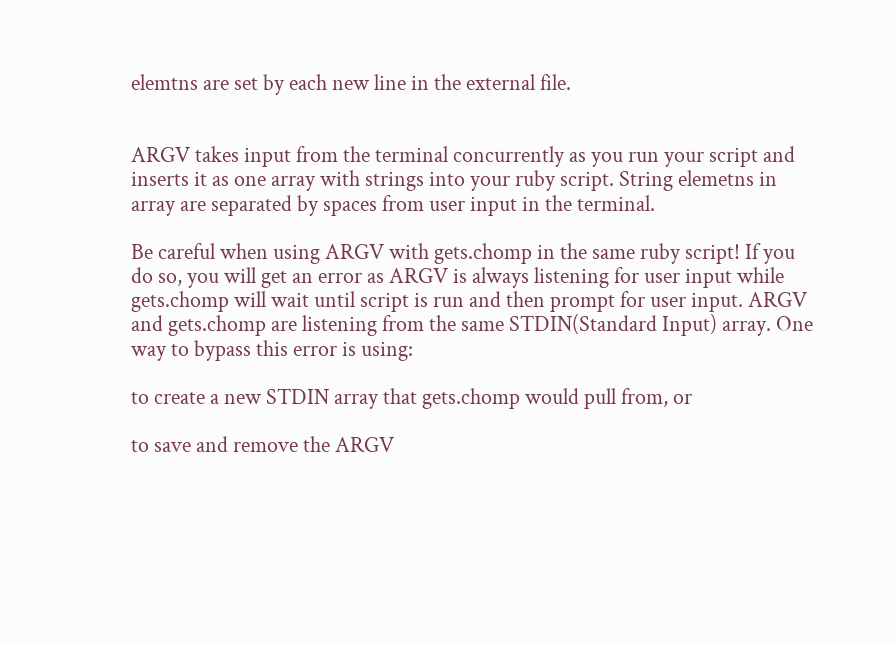elemtns are set by each new line in the external file.


ARGV takes input from the terminal concurrently as you run your script and inserts it as one array with strings into your ruby script. String elemetns in array are separated by spaces from user input in the terminal.

Be careful when using ARGV with gets.chomp in the same ruby script! If you do so, you will get an error as ARGV is always listening for user input while gets.chomp will wait until script is run and then prompt for user input. ARGV and gets.chomp are listening from the same STDIN(Standard Input) array. One way to bypass this error is using:

to create a new STDIN array that gets.chomp would pull from, or

to save and remove the ARGV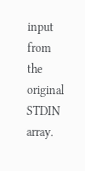input from the original STDIN array.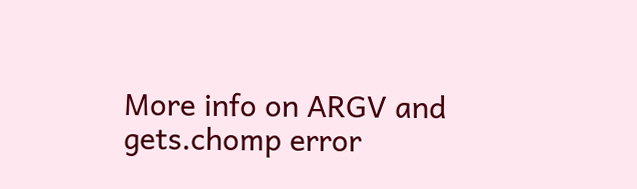More info on ARGV and gets.chomp error